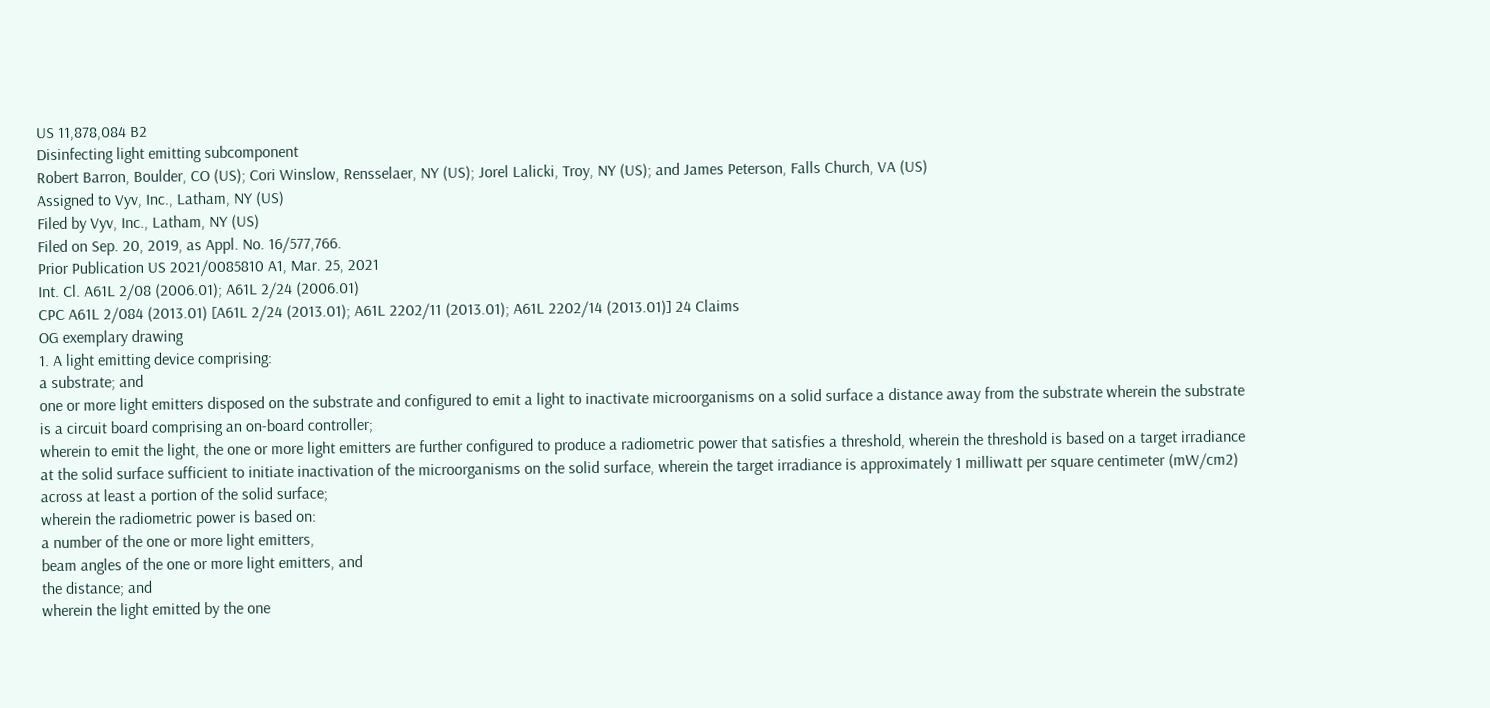US 11,878,084 B2
Disinfecting light emitting subcomponent
Robert Barron, Boulder, CO (US); Cori Winslow, Rensselaer, NY (US); Jorel Lalicki, Troy, NY (US); and James Peterson, Falls Church, VA (US)
Assigned to Vyv, Inc., Latham, NY (US)
Filed by Vyv, Inc., Latham, NY (US)
Filed on Sep. 20, 2019, as Appl. No. 16/577,766.
Prior Publication US 2021/0085810 A1, Mar. 25, 2021
Int. Cl. A61L 2/08 (2006.01); A61L 2/24 (2006.01)
CPC A61L 2/084 (2013.01) [A61L 2/24 (2013.01); A61L 2202/11 (2013.01); A61L 2202/14 (2013.01)] 24 Claims
OG exemplary drawing
1. A light emitting device comprising:
a substrate; and
one or more light emitters disposed on the substrate and configured to emit a light to inactivate microorganisms on a solid surface a distance away from the substrate wherein the substrate is a circuit board comprising an on-board controller;
wherein to emit the light, the one or more light emitters are further configured to produce a radiometric power that satisfies a threshold, wherein the threshold is based on a target irradiance at the solid surface sufficient to initiate inactivation of the microorganisms on the solid surface, wherein the target irradiance is approximately 1 milliwatt per square centimeter (mW/cm2) across at least a portion of the solid surface;
wherein the radiometric power is based on:
a number of the one or more light emitters,
beam angles of the one or more light emitters, and
the distance; and
wherein the light emitted by the one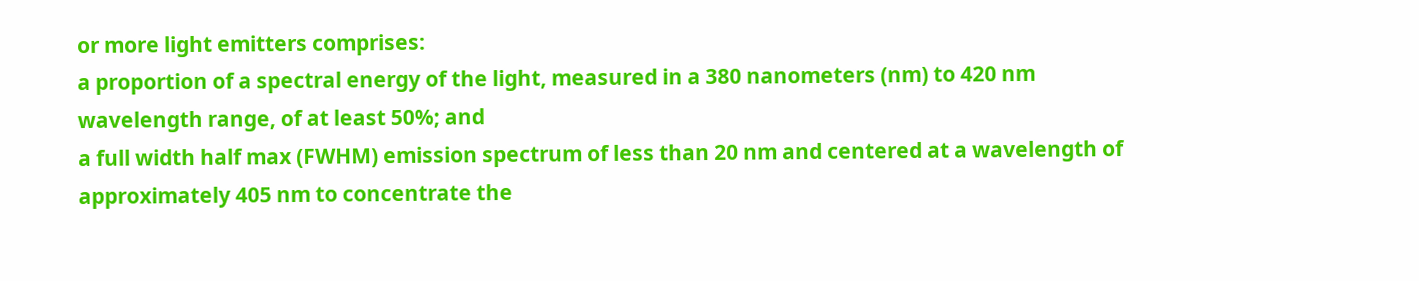or more light emitters comprises:
a proportion of a spectral energy of the light, measured in a 380 nanometers (nm) to 420 nm wavelength range, of at least 50%; and
a full width half max (FWHM) emission spectrum of less than 20 nm and centered at a wavelength of approximately 405 nm to concentrate the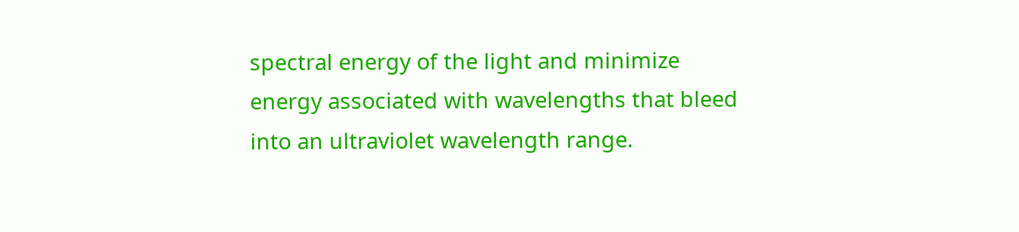spectral energy of the light and minimize energy associated with wavelengths that bleed into an ultraviolet wavelength range.